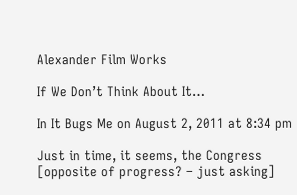Alexander Film Works

If We Don’t Think About It…

In It Bugs Me on August 2, 2011 at 8:34 pm

Just in time, it seems, the Congress [opposite of progress? – just asking]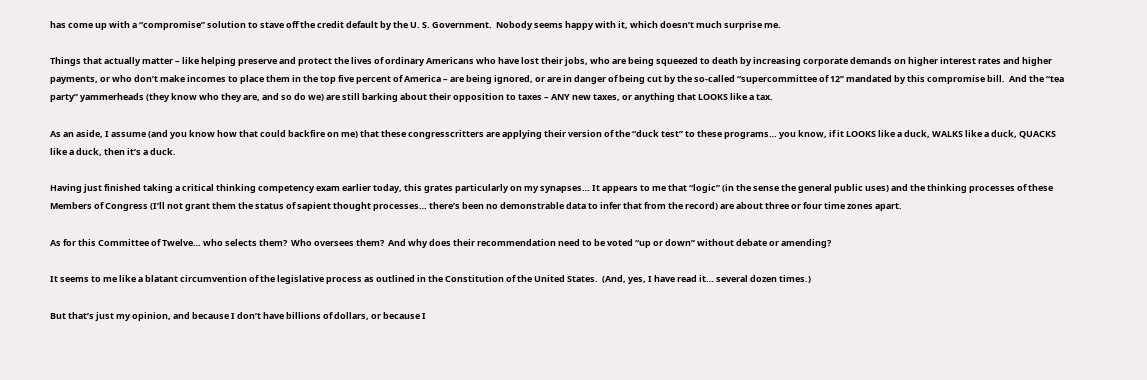has come up with a “compromise” solution to stave off the credit default by the U. S. Government.  Nobody seems happy with it, which doesn’t much surprise me.

Things that actually matter – like helping preserve and protect the lives of ordinary Americans who have lost their jobs, who are being squeezed to death by increasing corporate demands on higher interest rates and higher payments, or who don’t make incomes to place them in the top five percent of America – are being ignored, or are in danger of being cut by the so-called “supercommittee of 12” mandated by this compromise bill.  And the “tea party” yammerheads (they know who they are, and so do we) are still barking about their opposition to taxes – ANY new taxes, or anything that LOOKS like a tax.

As an aside, I assume (and you know how that could backfire on me) that these congresscritters are applying their version of the “duck test” to these programs… you know, if it LOOKS like a duck, WALKS like a duck, QUACKS like a duck, then it’s a duck.

Having just finished taking a critical thinking competency exam earlier today, this grates particularly on my synapses… It appears to me that “logic” (in the sense the general public uses) and the thinking processes of these Members of Congress (I’ll not grant them the status of sapient thought processes… there’s been no demonstrable data to infer that from the record) are about three or four time zones apart.

As for this Committee of Twelve… who selects them?  Who oversees them?  And why does their recommendation need to be voted “up or down” without debate or amending?

It seems to me like a blatant circumvention of the legislative process as outlined in the Constitution of the United States.  (And, yes, I have read it… several dozen times.)

But that’s just my opinion, and because I don’t have billions of dollars, or because I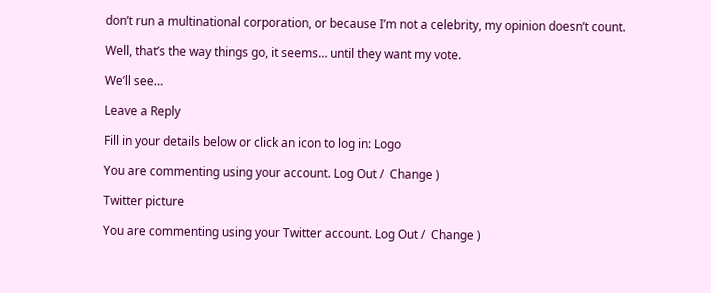don’t run a multinational corporation, or because I’m not a celebrity, my opinion doesn’t count.

Well, that’s the way things go, it seems… until they want my vote.

We’ll see…

Leave a Reply

Fill in your details below or click an icon to log in: Logo

You are commenting using your account. Log Out /  Change )

Twitter picture

You are commenting using your Twitter account. Log Out /  Change )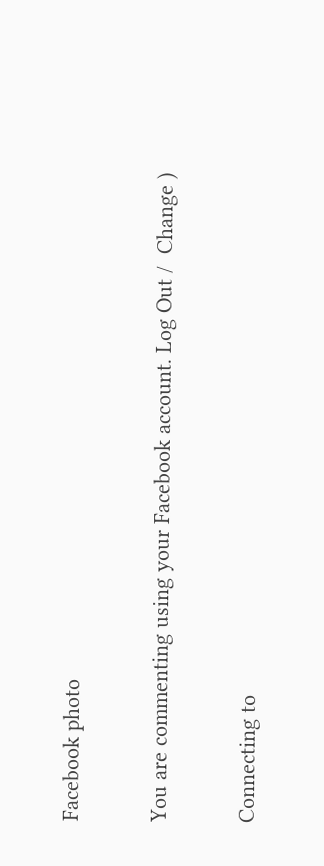Facebook photo

You are commenting using your Facebook account. Log Out /  Change )

Connecting to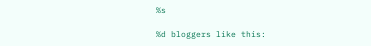%s

%d bloggers like this: